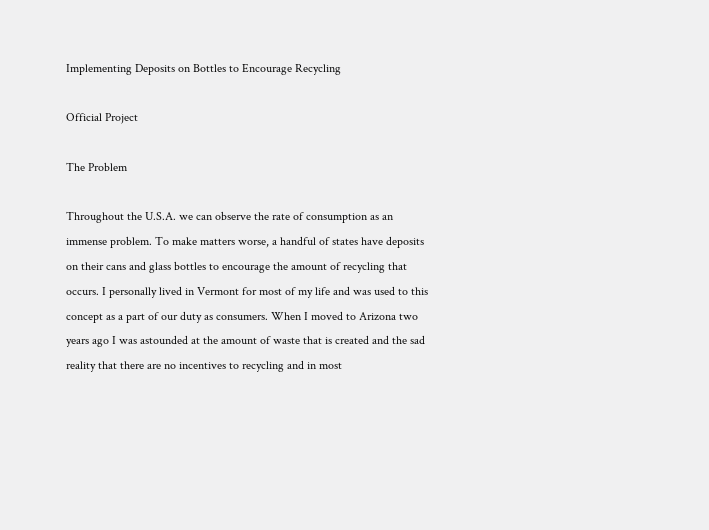Implementing Deposits on Bottles to Encourage Recycling

Official Project

The Problem

Throughout the U.S.A. we can observe the rate of consumption as an immense problem. To make matters worse, a handful of states have deposits on their cans and glass bottles to encourage the amount of recycling that occurs. I personally lived in Vermont for most of my life and was used to this concept as a part of our duty as consumers. When I moved to Arizona two years ago I was astounded at the amount of waste that is created and the sad reality that there are no incentives to recycling and in most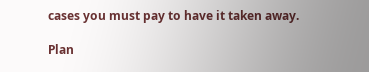cases you must pay to have it taken away.

Plan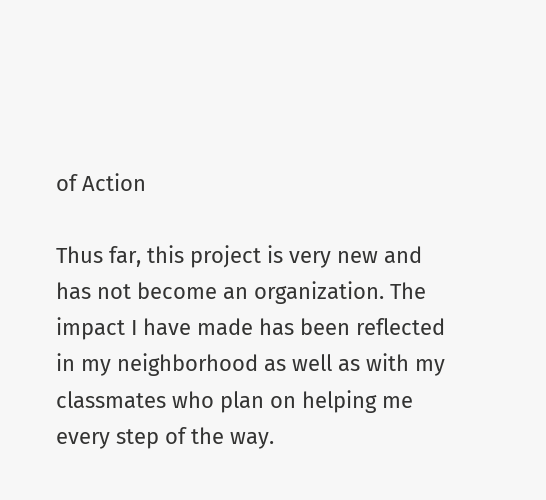of Action

Thus far, this project is very new and has not become an organization. The impact I have made has been reflected in my neighborhood as well as with my classmates who plan on helping me every step of the way.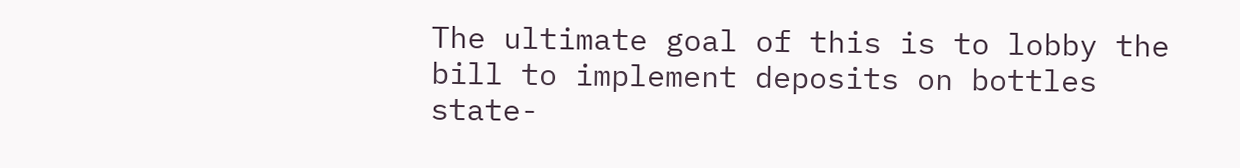The ultimate goal of this is to lobby the bill to implement deposits on bottles state-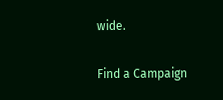wide.

Find a Campaign